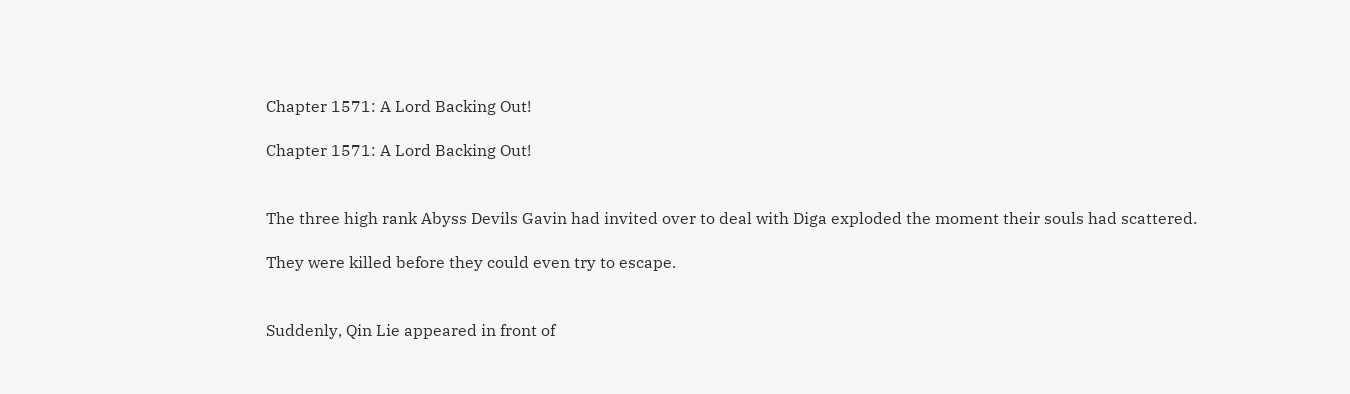Chapter 1571: A Lord Backing Out!

Chapter 1571: A Lord Backing Out!


The three high rank Abyss Devils Gavin had invited over to deal with Diga exploded the moment their souls had scattered.

They were killed before they could even try to escape.


Suddenly, Qin Lie appeared in front of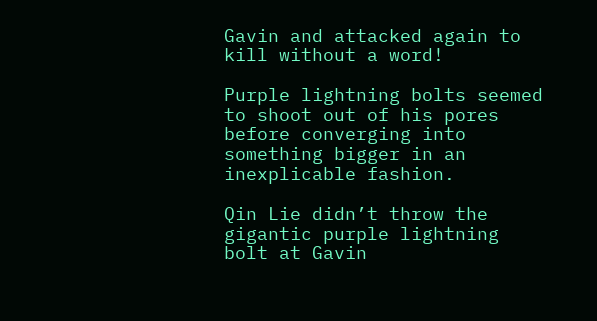Gavin and attacked again to kill without a word!

Purple lightning bolts seemed to shoot out of his pores before converging into something bigger in an inexplicable fashion.

Qin Lie didn’t throw the gigantic purple lightning bolt at Gavin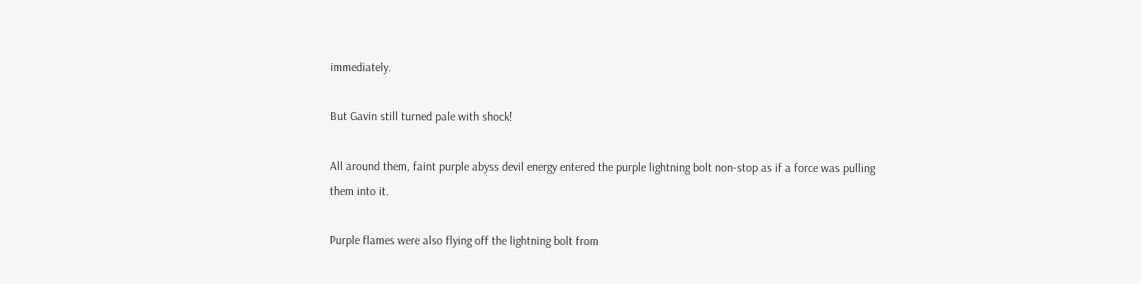immediately.

But Gavin still turned pale with shock!

All around them, faint purple abyss devil energy entered the purple lightning bolt non-stop as if a force was pulling them into it.

Purple flames were also flying off the lightning bolt from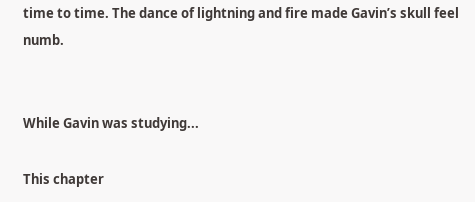time to time. The dance of lightning and fire made Gavin’s skull feel numb.


While Gavin was studying...

This chapter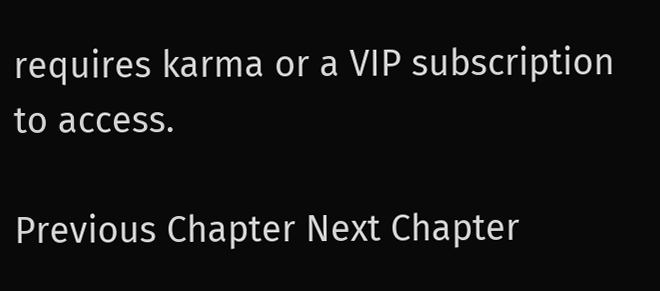requires karma or a VIP subscription to access.

Previous Chapter Next Chapter